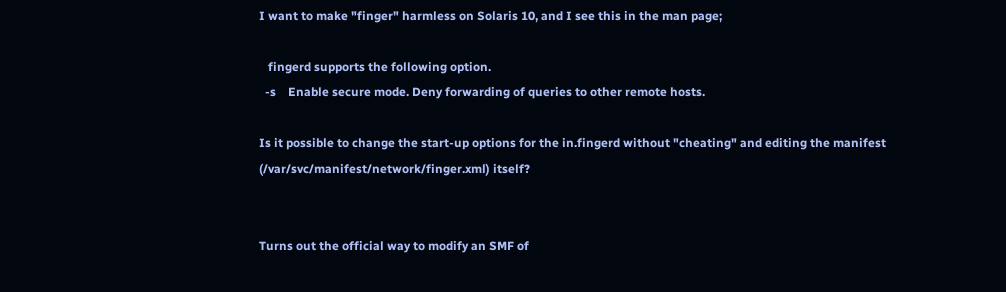I want to make "finger" harmless on Solaris 10, and I see this in the man page;

   fingerd supports the following option.
  -s    Enable secure mode. Deny forwarding of queries to other remote hosts.

Is it possible to change the start-up options for the in.fingerd without "cheating" and editing the manifest (/var/svc/manifest/network/finger.xml) itself?


Turns out the official way to modify an SMF of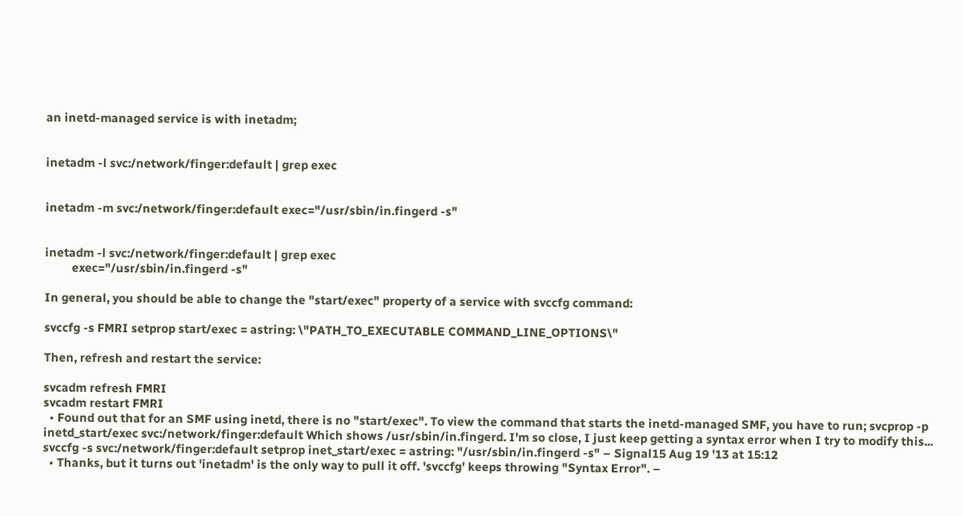an inetd-managed service is with inetadm;


inetadm -l svc:/network/finger:default | grep exec


inetadm -m svc:/network/finger:default exec="/usr/sbin/in.fingerd -s"


inetadm -l svc:/network/finger:default | grep exec
         exec="/usr/sbin/in.fingerd -s"

In general, you should be able to change the "start/exec" property of a service with svccfg command:

svccfg -s FMRI setprop start/exec = astring: \"PATH_TO_EXECUTABLE COMMAND_LINE_OPTIONS\"

Then, refresh and restart the service:

svcadm refresh FMRI
svcadm restart FMRI
  • Found out that for an SMF using inetd, there is no "start/exec". To view the command that starts the inetd-managed SMF, you have to run; svcprop -p inetd_start/exec svc:/network/finger:default Which shows /usr/sbin/in.fingerd. I'm so close, I just keep getting a syntax error when I try to modify this... svccfg -s svc:/network/finger:default setprop inet_start/exec = astring: "/usr/sbin/in.fingerd -s" – Signal15 Aug 19 '13 at 15:12
  • Thanks, but it turns out 'inetadm' is the only way to pull it off. 'svccfg' keeps throwing "Syntax Error". –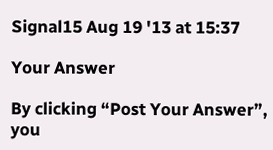Signal15 Aug 19 '13 at 15:37

Your Answer

By clicking “Post Your Answer”, you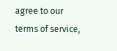agree to our terms of service,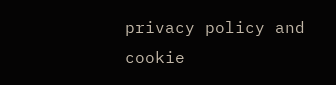privacy policy and cookie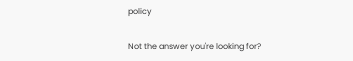policy

Not the answer you're looking for?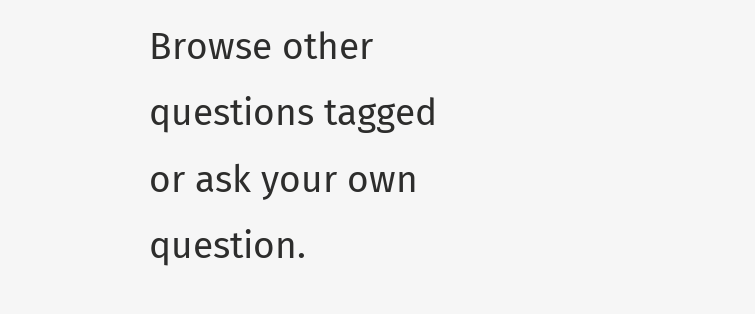Browse other questions tagged or ask your own question.